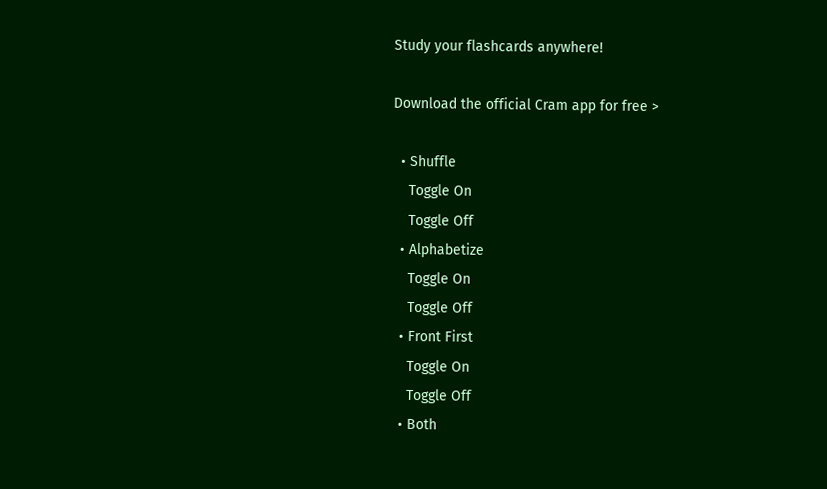Study your flashcards anywhere!

Download the official Cram app for free >

  • Shuffle
    Toggle On
    Toggle Off
  • Alphabetize
    Toggle On
    Toggle Off
  • Front First
    Toggle On
    Toggle Off
  • Both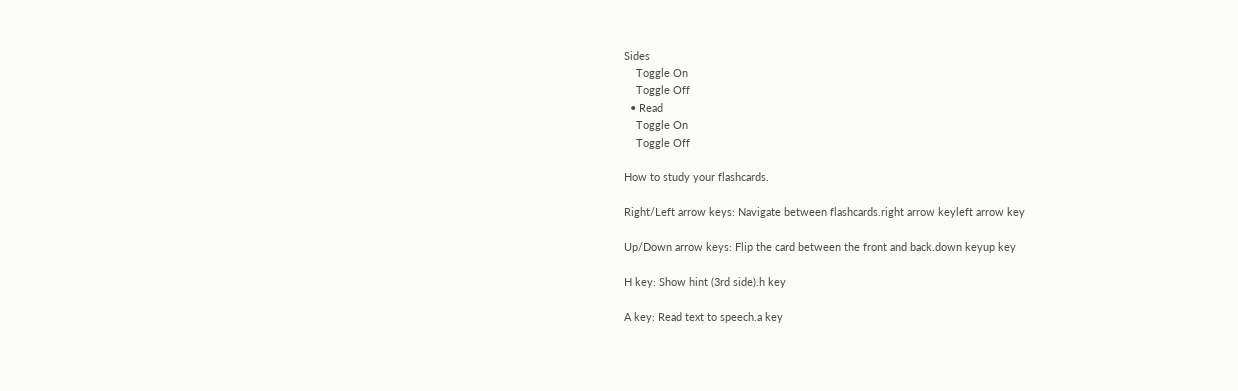Sides
    Toggle On
    Toggle Off
  • Read
    Toggle On
    Toggle Off

How to study your flashcards.

Right/Left arrow keys: Navigate between flashcards.right arrow keyleft arrow key

Up/Down arrow keys: Flip the card between the front and back.down keyup key

H key: Show hint (3rd side).h key

A key: Read text to speech.a key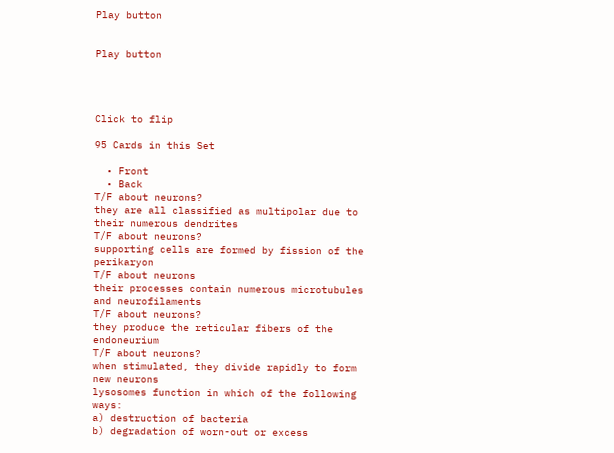Play button


Play button




Click to flip

95 Cards in this Set

  • Front
  • Back
T/F about neurons?
they are all classified as multipolar due to their numerous dendrites
T/F about neurons?
supporting cells are formed by fission of the perikaryon
T/F about neurons
their processes contain numerous microtubules and neurofilaments
T/F about neurons?
they produce the reticular fibers of the endoneurium
T/F about neurons?
when stimulated, they divide rapidly to form new neurons
lysosomes function in which of the following ways:
a) destruction of bacteria
b) degradation of worn-out or excess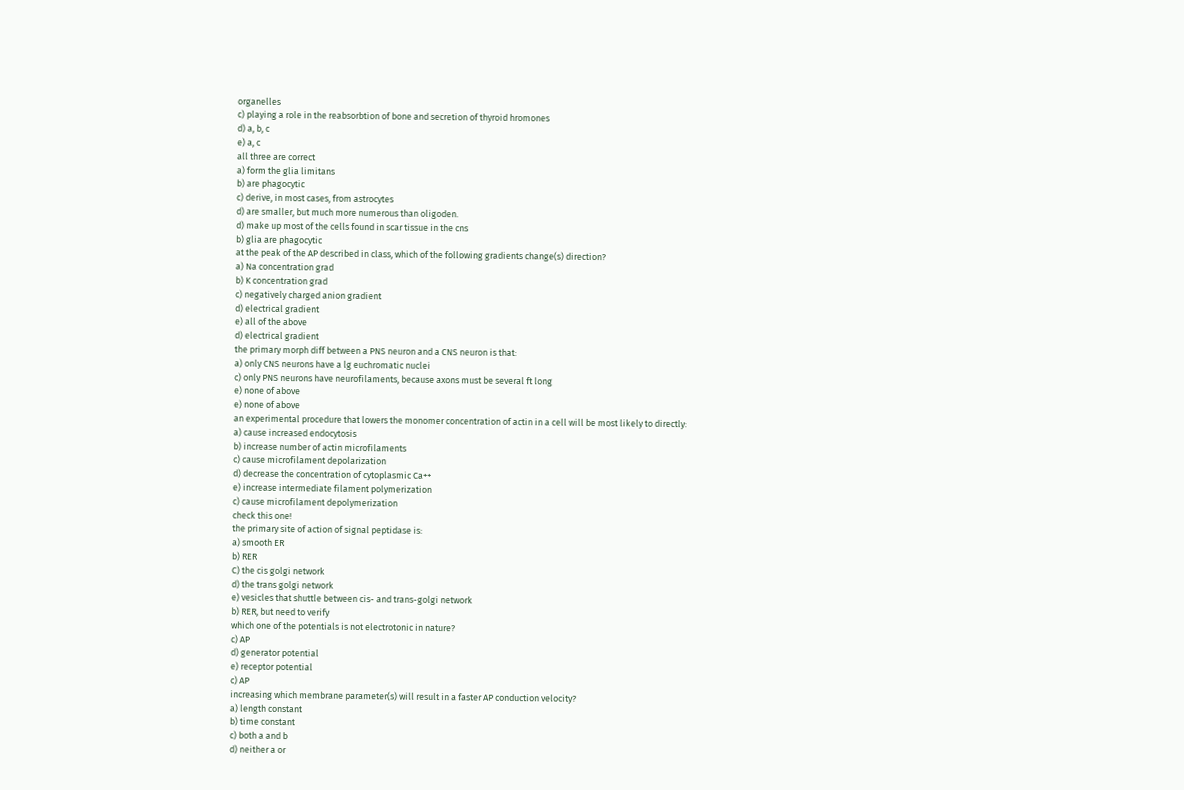organelles
c) playing a role in the reabsorbtion of bone and secretion of thyroid hromones
d) a, b, c
e) a, c
all three are correct
a) form the glia limitans
b) are phagocytic
c) derive, in most cases, from astrocytes
d) are smaller, but much more numerous than oligoden.
d) make up most of the cells found in scar tissue in the cns
b) glia are phagocytic
at the peak of the AP described in class, which of the following gradients change(s) direction?
a) Na concentration grad
b) K concentration grad
c) negatively charged anion gradient
d) electrical gradient
e) all of the above
d) electrical gradient
the primary morph diff between a PNS neuron and a CNS neuron is that:
a) only CNS neurons have a lg euchromatic nuclei
c) only PNS neurons have neurofilaments, because axons must be several ft long
e) none of above
e) none of above
an experimental procedure that lowers the monomer concentration of actin in a cell will be most likely to directly:
a) cause increased endocytosis
b) increase number of actin microfilaments
c) cause microfilament depolarization
d) decrease the concentration of cytoplasmic Ca++
e) increase intermediate filament polymerization
c) cause microfilament depolymerization
check this one!
the primary site of action of signal peptidase is:
a) smooth ER
b) RER
C) the cis golgi network
d) the trans golgi network
e) vesicles that shuttle between cis- and trans-golgi network
b) RER, but need to verify
which one of the potentials is not electrotonic in nature?
c) AP
d) generator potential
e) receptor potential
c) AP
increasing which membrane parameter(s) will result in a faster AP conduction velocity?
a) length constant
b) time constant
c) both a and b
d) neither a or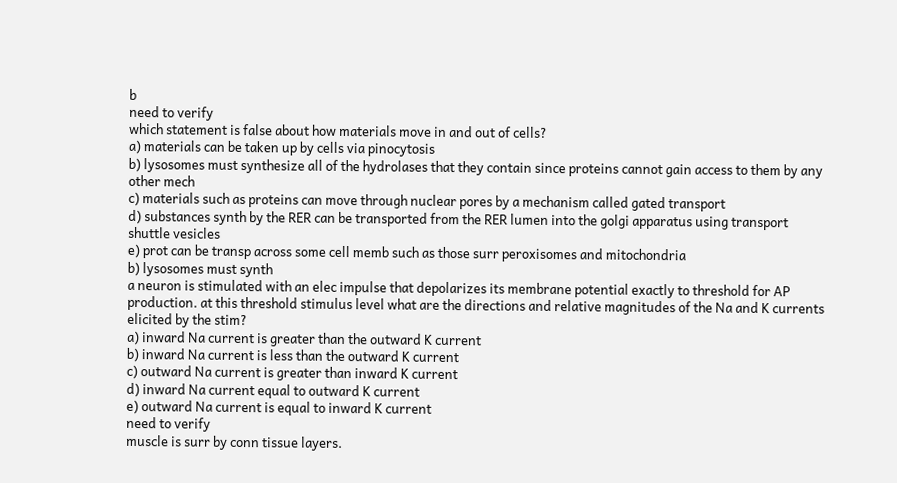b
need to verify
which statement is false about how materials move in and out of cells?
a) materials can be taken up by cells via pinocytosis
b) lysosomes must synthesize all of the hydrolases that they contain since proteins cannot gain access to them by any other mech
c) materials such as proteins can move through nuclear pores by a mechanism called gated transport
d) substances synth by the RER can be transported from the RER lumen into the golgi apparatus using transport shuttle vesicles
e) prot can be transp across some cell memb such as those surr peroxisomes and mitochondria
b) lysosomes must synth
a neuron is stimulated with an elec impulse that depolarizes its membrane potential exactly to threshold for AP production. at this threshold stimulus level what are the directions and relative magnitudes of the Na and K currents elicited by the stim?
a) inward Na current is greater than the outward K current
b) inward Na current is less than the outward K current
c) outward Na current is greater than inward K current
d) inward Na current equal to outward K current
e) outward Na current is equal to inward K current
need to verify
muscle is surr by conn tissue layers.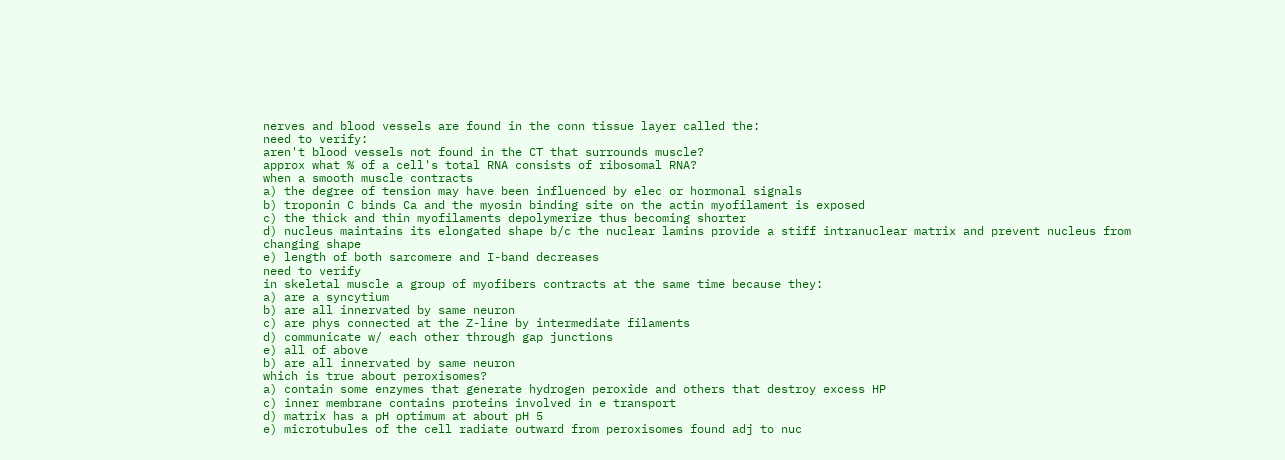nerves and blood vessels are found in the conn tissue layer called the:
need to verify:
aren't blood vessels not found in the CT that surrounds muscle?
approx what % of a cell's total RNA consists of ribosomal RNA?
when a smooth muscle contracts
a) the degree of tension may have been influenced by elec or hormonal signals
b) troponin C binds Ca and the myosin binding site on the actin myofilament is exposed
c) the thick and thin myofilaments depolymerize thus becoming shorter
d) nucleus maintains its elongated shape b/c the nuclear lamins provide a stiff intranuclear matrix and prevent nucleus from changing shape
e) length of both sarcomere and I-band decreases
need to verify
in skeletal muscle a group of myofibers contracts at the same time because they:
a) are a syncytium
b) are all innervated by same neuron
c) are phys connected at the Z-line by intermediate filaments
d) communicate w/ each other through gap junctions
e) all of above
b) are all innervated by same neuron
which is true about peroxisomes?
a) contain some enzymes that generate hydrogen peroxide and others that destroy excess HP
c) inner membrane contains proteins involved in e transport
d) matrix has a pH optimum at about pH 5
e) microtubules of the cell radiate outward from peroxisomes found adj to nuc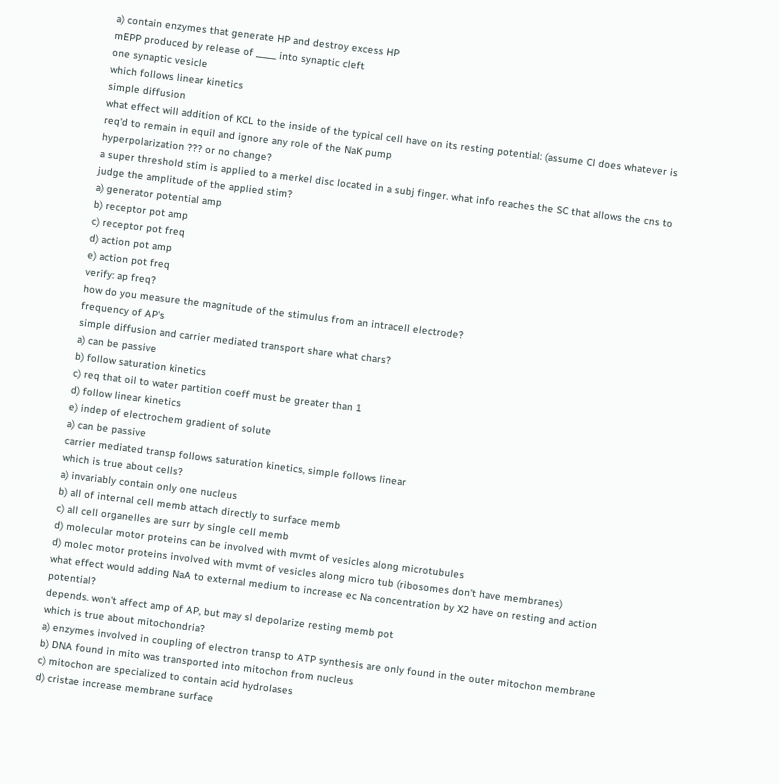a) contain enzymes that generate HP and destroy excess HP
mEPP produced by release of _____ into synaptic cleft
one synaptic vesicle
which follows linear kinetics
simple diffusion
what effect will addition of KCL to the inside of the typical cell have on its resting potential: (assume Cl does whatever is req'd to remain in equil and ignore any role of the NaK pump
hyperpolarization ??? or no change?
a super threshold stim is applied to a merkel disc located in a subj finger. what info reaches the SC that allows the cns to judge the amplitude of the applied stim?
a) generator potential amp
b) receptor pot amp
c) receptor pot freq
d) action pot amp
e) action pot freq
verify: ap freq?
how do you measure the magnitude of the stimulus from an intracell electrode?
frequency of AP's
simple diffusion and carrier mediated transport share what chars?
a) can be passive
b) follow saturation kinetics
c) req that oil to water partition coeff must be greater than 1
d) follow linear kinetics
e) indep of electrochem gradient of solute
a) can be passive
carrier mediated transp follows saturation kinetics, simple follows linear
which is true about cells?
a) invariably contain only one nucleus
b) all of internal cell memb attach directly to surface memb
c) all cell organelles are surr by single cell memb
d) molecular motor proteins can be involved with mvmt of vesicles along microtubules
d) molec motor proteins involved with mvmt of vesicles along micro tub (ribosomes don't have membranes)
what effect would adding NaA to external medium to increase ec Na concentration by X2 have on resting and action potential?
depends. won't affect amp of AP, but may sl depolarize resting memb pot
which is true about mitochondria?
a) enzymes involved in coupling of electron transp to ATP synthesis are only found in the outer mitochon membrane
b) DNA found in mito was transported into mitochon from nucleus
c) mitochon are specialized to contain acid hydrolases
d) cristae increase membrane surface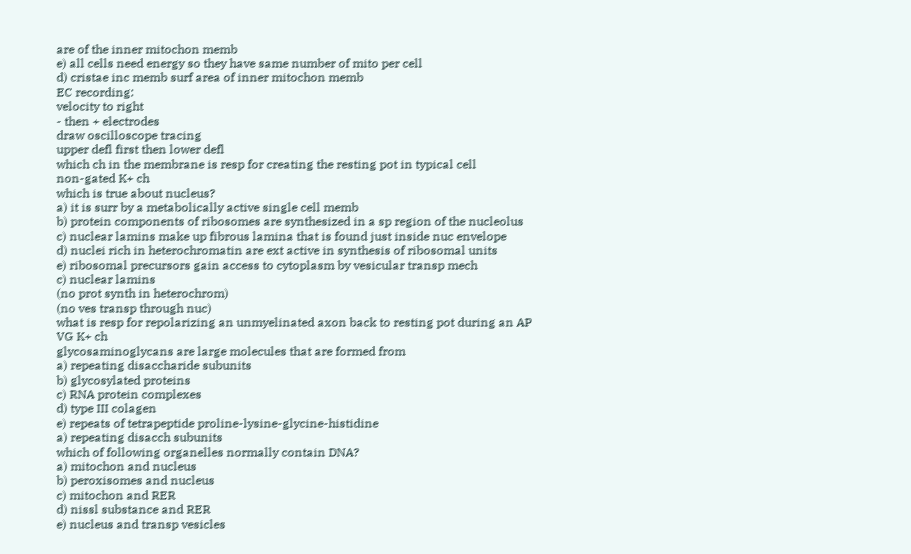are of the inner mitochon memb
e) all cells need energy so they have same number of mito per cell
d) cristae inc memb surf area of inner mitochon memb
EC recording:
velocity to right
- then + electrodes
draw oscilloscope tracing
upper defl first then lower defl
which ch in the membrane is resp for creating the resting pot in typical cell
non-gated K+ ch
which is true about nucleus?
a) it is surr by a metabolically active single cell memb
b) protein components of ribosomes are synthesized in a sp region of the nucleolus
c) nuclear lamins make up fibrous lamina that is found just inside nuc envelope
d) nuclei rich in heterochromatin are ext active in synthesis of ribosomal units
e) ribosomal precursors gain access to cytoplasm by vesicular transp mech
c) nuclear lamins
(no prot synth in heterochrom)
(no ves transp through nuc)
what is resp for repolarizing an unmyelinated axon back to resting pot during an AP
VG K+ ch
glycosaminoglycans are large molecules that are formed from
a) repeating disaccharide subunits
b) glycosylated proteins
c) RNA protein complexes
d) type III colagen
e) repeats of tetrapeptide proline-lysine-glycine-histidine
a) repeating disacch subunits
which of following organelles normally contain DNA?
a) mitochon and nucleus
b) peroxisomes and nucleus
c) mitochon and RER
d) nissl substance and RER
e) nucleus and transp vesicles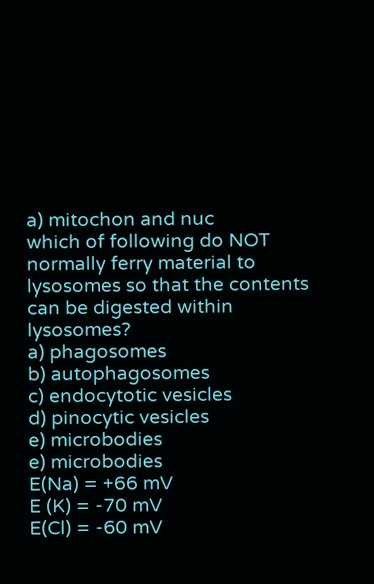a) mitochon and nuc
which of following do NOT normally ferry material to lysosomes so that the contents can be digested within lysosomes?
a) phagosomes
b) autophagosomes
c) endocytotic vesicles
d) pinocytic vesicles
e) microbodies
e) microbodies
E(Na) = +66 mV
E (K) = -70 mV
E(Cl) = -60 mV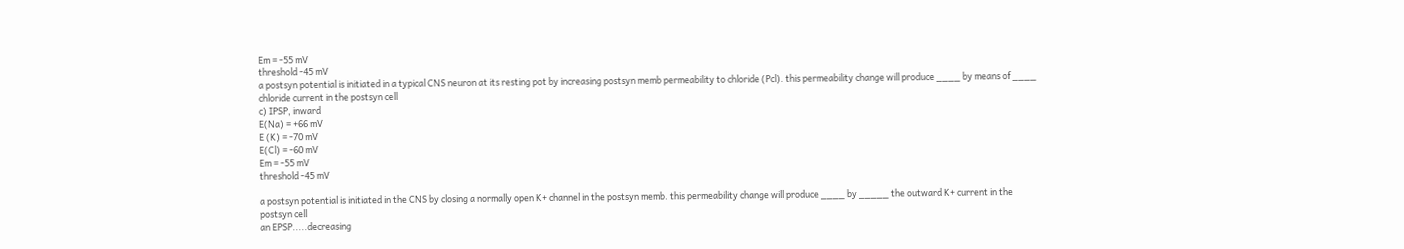Em = -55 mV
threshold -45 mV
a postsyn potential is initiated in a typical CNS neuron at its resting pot by increasing postsyn memb permeability to chloride (Pcl). this permeability change will produce ____ by means of ____ chloride current in the postsyn cell
c) IPSP, inward
E(Na) = +66 mV
E (K) = -70 mV
E(Cl) = -60 mV
Em = -55 mV
threshold -45 mV

a postsyn potential is initiated in the CNS by closing a normally open K+ channel in the postsyn memb. this permeability change will produce ____ by _____ the outward K+ current in the postsyn cell
an EPSP.....decreasing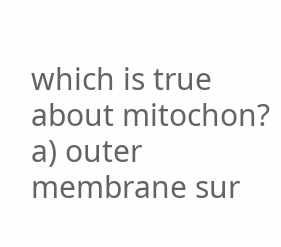which is true about mitochon?
a) outer membrane sur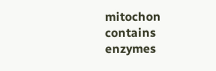mitochon contains enzymes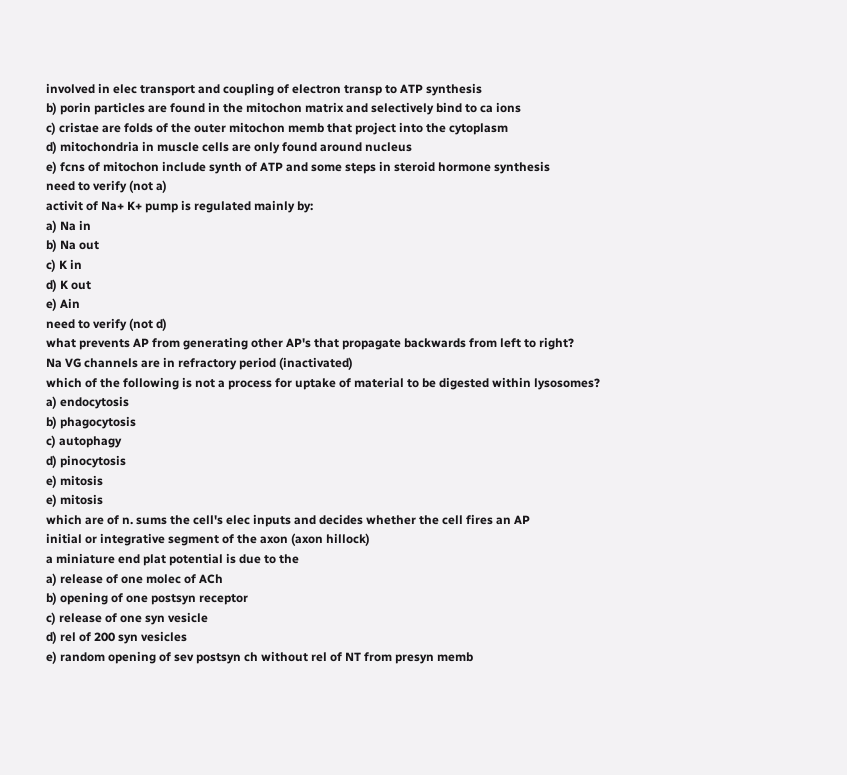involved in elec transport and coupling of electron transp to ATP synthesis
b) porin particles are found in the mitochon matrix and selectively bind to ca ions
c) cristae are folds of the outer mitochon memb that project into the cytoplasm
d) mitochondria in muscle cells are only found around nucleus
e) fcns of mitochon include synth of ATP and some steps in steroid hormone synthesis
need to verify (not a)
activit of Na+ K+ pump is regulated mainly by:
a) Na in
b) Na out
c) K in
d) K out
e) Ain
need to verify (not d)
what prevents AP from generating other AP's that propagate backwards from left to right?
Na VG channels are in refractory period (inactivated)
which of the following is not a process for uptake of material to be digested within lysosomes?
a) endocytosis
b) phagocytosis
c) autophagy
d) pinocytosis
e) mitosis
e) mitosis
which are of n. sums the cell's elec inputs and decides whether the cell fires an AP
initial or integrative segment of the axon (axon hillock)
a miniature end plat potential is due to the
a) release of one molec of ACh
b) opening of one postsyn receptor
c) release of one syn vesicle
d) rel of 200 syn vesicles
e) random opening of sev postsyn ch without rel of NT from presyn memb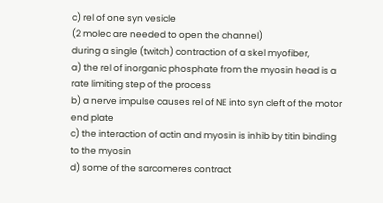c) rel of one syn vesicle
(2 molec are needed to open the channel)
during a single (twitch) contraction of a skel myofiber,
a) the rel of inorganic phosphate from the myosin head is a rate limiting step of the process
b) a nerve impulse causes rel of NE into syn cleft of the motor end plate
c) the interaction of actin and myosin is inhib by titin binding to the myosin
d) some of the sarcomeres contract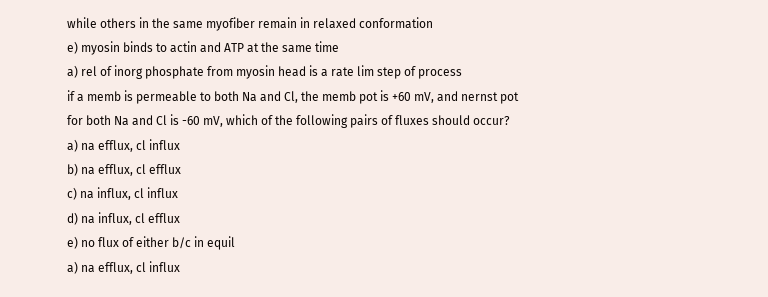while others in the same myofiber remain in relaxed conformation
e) myosin binds to actin and ATP at the same time
a) rel of inorg phosphate from myosin head is a rate lim step of process
if a memb is permeable to both Na and Cl, the memb pot is +60 mV, and nernst pot for both Na and Cl is -60 mV, which of the following pairs of fluxes should occur?
a) na efflux, cl influx
b) na efflux, cl efflux
c) na influx, cl influx
d) na influx, cl efflux
e) no flux of either b/c in equil
a) na efflux, cl influx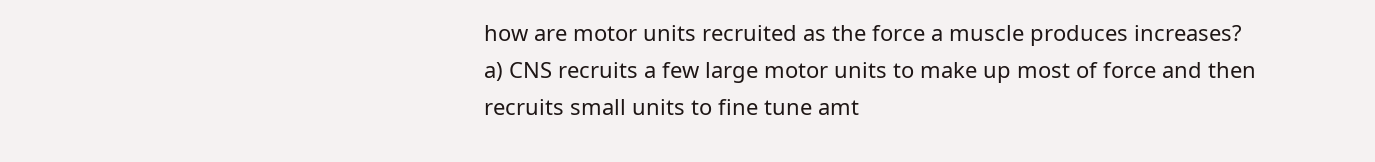how are motor units recruited as the force a muscle produces increases?
a) CNS recruits a few large motor units to make up most of force and then recruits small units to fine tune amt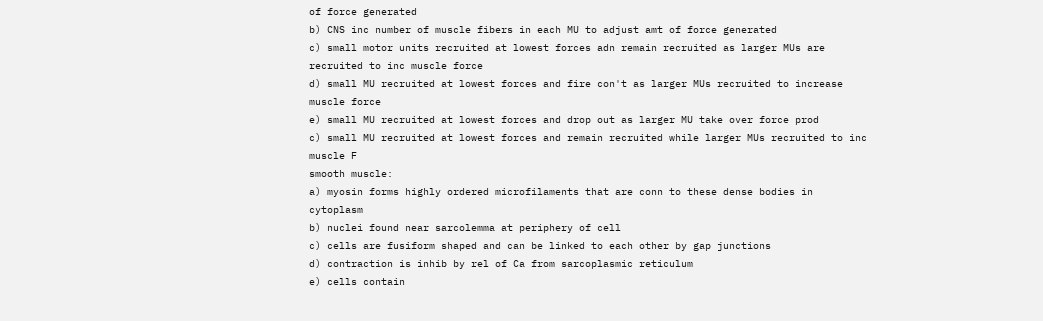of force generated
b) CNS inc number of muscle fibers in each MU to adjust amt of force generated
c) small motor units recruited at lowest forces adn remain recruited as larger MUs are recruited to inc muscle force
d) small MU recruited at lowest forces and fire con't as larger MUs recruited to increase muscle force
e) small MU recruited at lowest forces and drop out as larger MU take over force prod
c) small MU recruited at lowest forces and remain recruited while larger MUs recruited to inc muscle F
smooth muscle:
a) myosin forms highly ordered microfilaments that are conn to these dense bodies in cytoplasm
b) nuclei found near sarcolemma at periphery of cell
c) cells are fusiform shaped and can be linked to each other by gap junctions
d) contraction is inhib by rel of Ca from sarcoplasmic reticulum
e) cells contain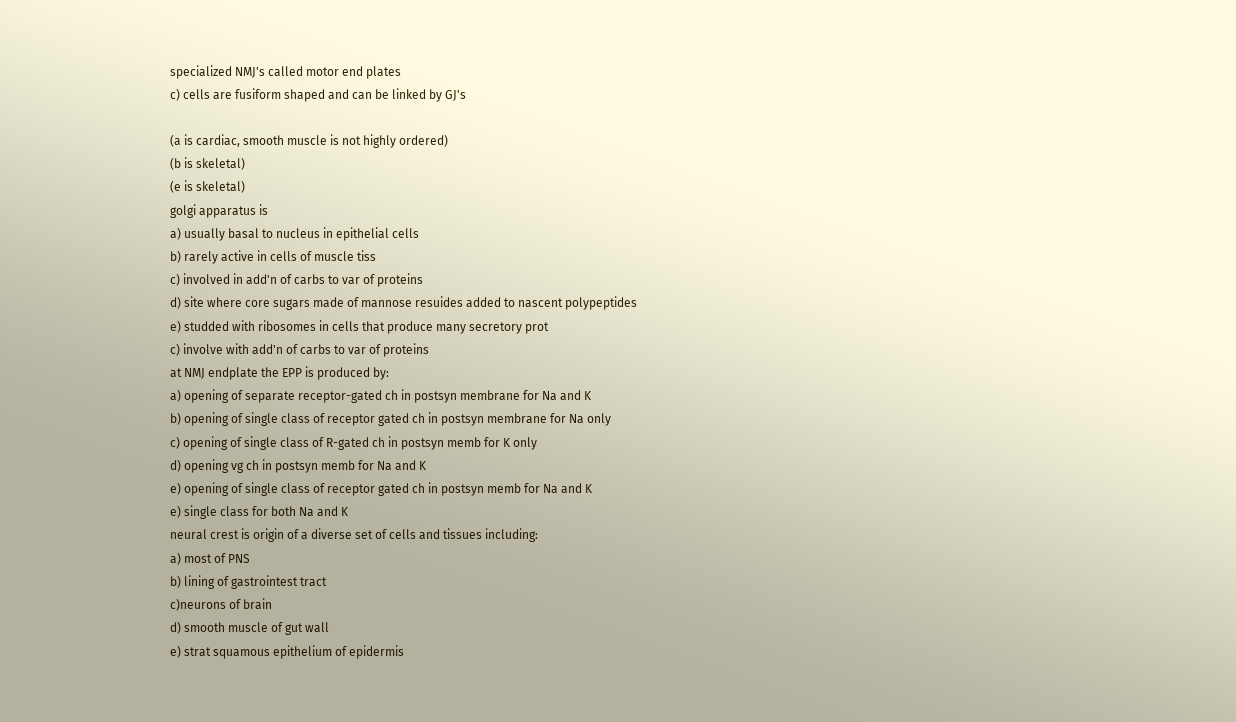specialized NMJ's called motor end plates
c) cells are fusiform shaped and can be linked by GJ's

(a is cardiac, smooth muscle is not highly ordered)
(b is skeletal)
(e is skeletal)
golgi apparatus is
a) usually basal to nucleus in epithelial cells
b) rarely active in cells of muscle tiss
c) involved in add'n of carbs to var of proteins
d) site where core sugars made of mannose resuides added to nascent polypeptides
e) studded with ribosomes in cells that produce many secretory prot
c) involve with add'n of carbs to var of proteins
at NMJ endplate the EPP is produced by:
a) opening of separate receptor-gated ch in postsyn membrane for Na and K
b) opening of single class of receptor gated ch in postsyn membrane for Na only
c) opening of single class of R-gated ch in postsyn memb for K only
d) opening vg ch in postsyn memb for Na and K
e) opening of single class of receptor gated ch in postsyn memb for Na and K
e) single class for both Na and K
neural crest is origin of a diverse set of cells and tissues including:
a) most of PNS
b) lining of gastrointest tract
c)neurons of brain
d) smooth muscle of gut wall
e) strat squamous epithelium of epidermis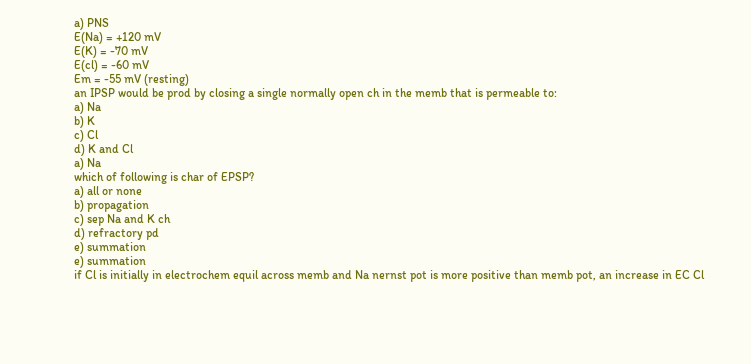a) PNS
E(Na) = +120 mV
E(K) = -70 mV
E(cl) = -60 mV
Em = -55 mV (resting)
an IPSP would be prod by closing a single normally open ch in the memb that is permeable to:
a) Na
b) K
c) Cl
d) K and Cl
a) Na
which of following is char of EPSP?
a) all or none
b) propagation
c) sep Na and K ch
d) refractory pd
e) summation
e) summation
if Cl is initially in electrochem equil across memb and Na nernst pot is more positive than memb pot, an increase in EC Cl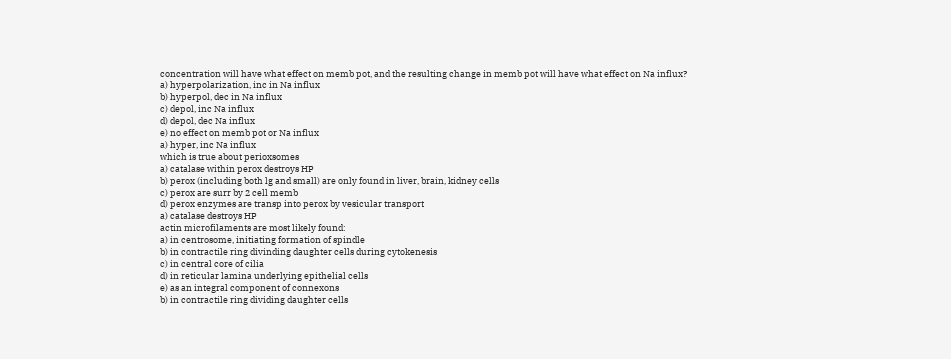concentration will have what effect on memb pot, and the resulting change in memb pot will have what effect on Na influx?
a) hyperpolarization, inc in Na influx
b) hyperpol, dec in Na influx
c) depol, inc Na influx
d) depol, dec Na influx
e) no effect on memb pot or Na influx
a) hyper, inc Na influx
which is true about perioxsomes
a) catalase within perox destroys HP
b) perox (including both lg and small) are only found in liver, brain, kidney cells
c) perox are surr by 2 cell memb
d) perox enzymes are transp into perox by vesicular transport
a) catalase destroys HP
actin microfilaments are most likely found:
a) in centrosome, initiating formation of spindle
b) in contractile ring divinding daughter cells during cytokenesis
c) in central core of cilia
d) in reticular lamina underlying epithelial cells
e) as an integral component of connexons
b) in contractile ring dividing daughter cells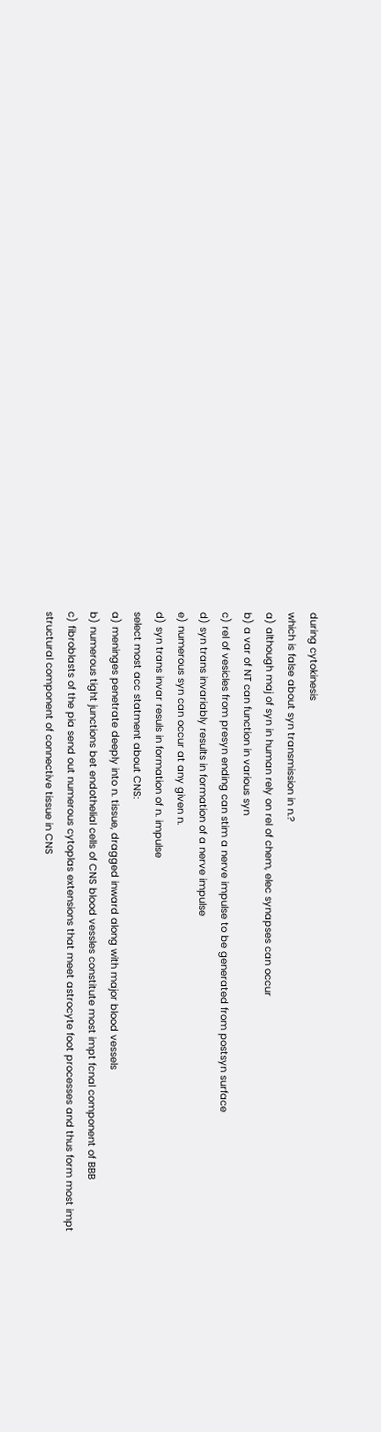during cytokinesis
which is false about syn transmission in n.?
a) although maj of syn in human rely on rel of chem, elec synapses can occur
b) a var of NT can function in various syn
c) rel of vesicles from presyn ending can stim a nerve impulse to be generated from postsyn surface
d) syn trans invariably results in formation of a nerve impulse
e) numerous syn can occur at any given n.
d) syn trans invar resuls in formation of n. impulse
select most acc statment about CNS:
a) meninges penetrate deeply into n. tissue, dragged inward along with major blood vessels
b) numerous tight junctions bet endothelial cells of CNS blood vessles constitute most impt fcnal component of BBB
c) fibroblasts of the pia send out numerous cytoplas extensions that meet astrocyte foot processes and thus form most impt structural component of connective tissue in CNS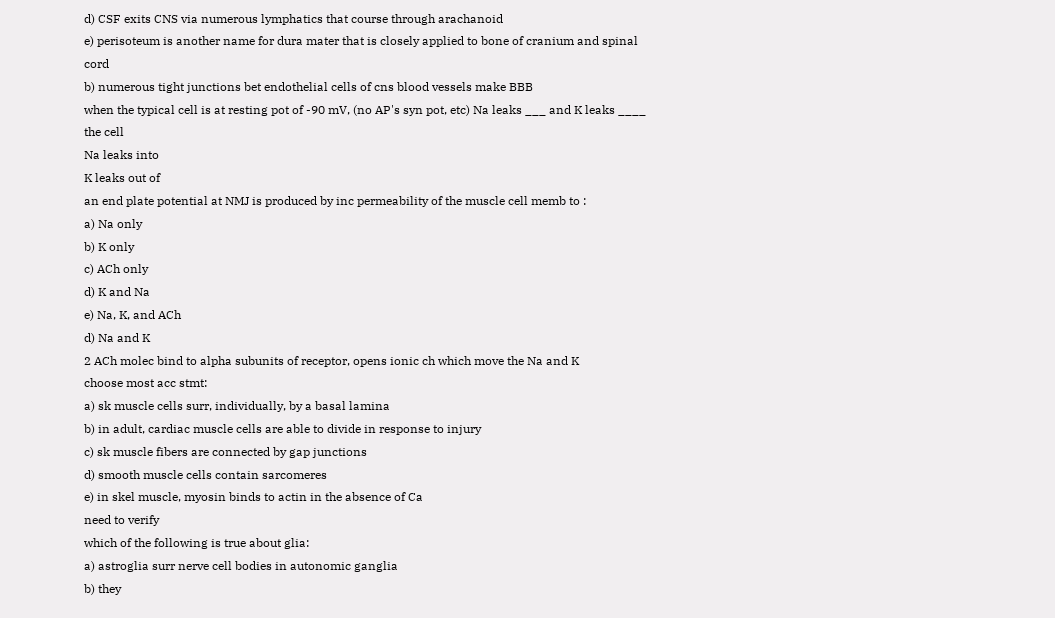d) CSF exits CNS via numerous lymphatics that course through arachanoid
e) perisoteum is another name for dura mater that is closely applied to bone of cranium and spinal cord
b) numerous tight junctions bet endothelial cells of cns blood vessels make BBB
when the typical cell is at resting pot of -90 mV, (no AP's syn pot, etc) Na leaks ___ and K leaks ____ the cell
Na leaks into
K leaks out of
an end plate potential at NMJ is produced by inc permeability of the muscle cell memb to :
a) Na only
b) K only
c) ACh only
d) K and Na
e) Na, K, and ACh
d) Na and K
2 ACh molec bind to alpha subunits of receptor, opens ionic ch which move the Na and K
choose most acc stmt:
a) sk muscle cells surr, individually, by a basal lamina
b) in adult, cardiac muscle cells are able to divide in response to injury
c) sk muscle fibers are connected by gap junctions
d) smooth muscle cells contain sarcomeres
e) in skel muscle, myosin binds to actin in the absence of Ca
need to verify
which of the following is true about glia:
a) astroglia surr nerve cell bodies in autonomic ganglia
b) they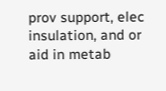prov support, elec insulation, and or aid in metab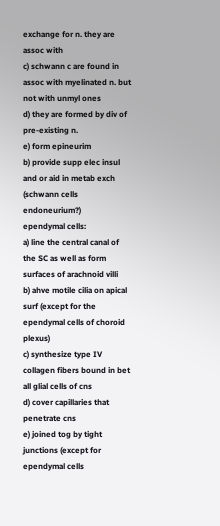exchange for n. they are assoc with
c) schwann c are found in assoc with myelinated n. but not with unmyl ones
d) they are formed by div of pre-existing n.
e) form epineurim
b) provide supp elec insul and or aid in metab exch
(schwann cells endoneurium?)
ependymal cells:
a) line the central canal of the SC as well as form surfaces of arachnoid villi
b) ahve motile cilia on apical surf (except for the ependymal cells of choroid plexus)
c) synthesize type IV collagen fibers bound in bet all glial cells of cns
d) cover capillaries that penetrate cns
e) joined tog by tight junctions (except for ependymal cells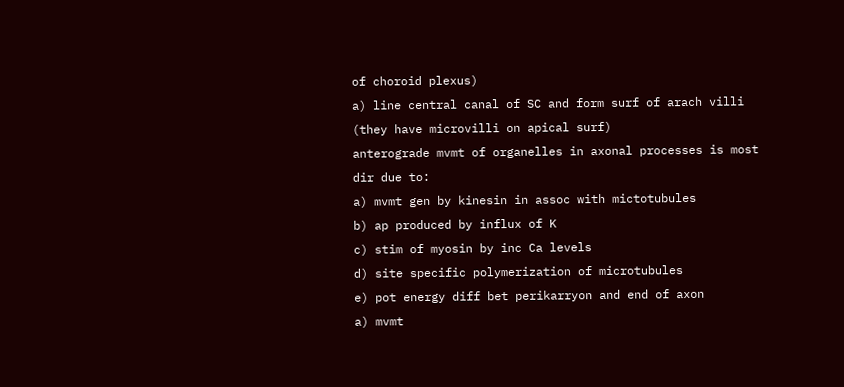of choroid plexus)
a) line central canal of SC and form surf of arach villi
(they have microvilli on apical surf)
anterograde mvmt of organelles in axonal processes is most dir due to:
a) mvmt gen by kinesin in assoc with mictotubules
b) ap produced by influx of K
c) stim of myosin by inc Ca levels
d) site specific polymerization of microtubules
e) pot energy diff bet perikarryon and end of axon
a) mvmt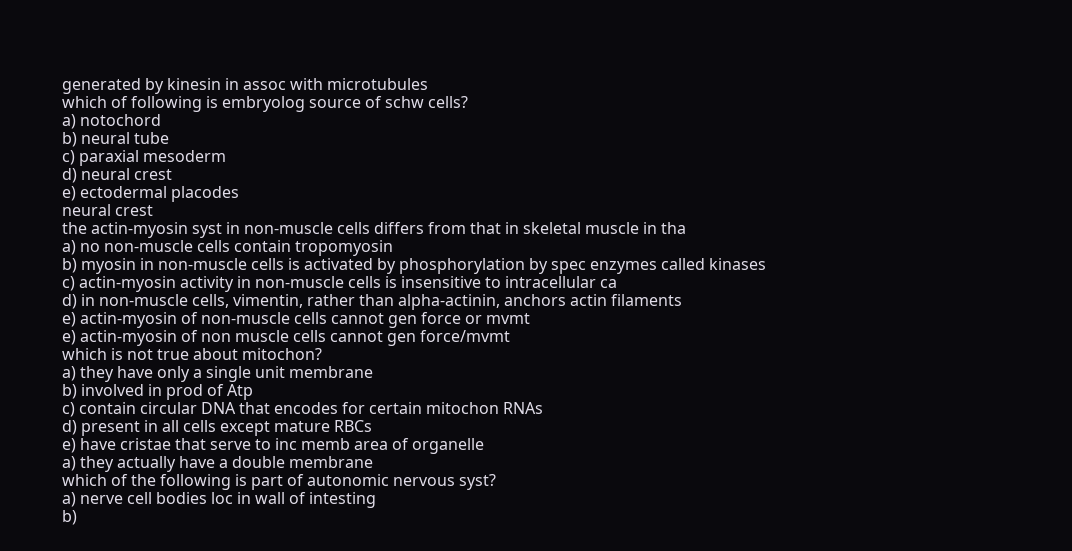generated by kinesin in assoc with microtubules
which of following is embryolog source of schw cells?
a) notochord
b) neural tube
c) paraxial mesoderm
d) neural crest
e) ectodermal placodes
neural crest
the actin-myosin syst in non-muscle cells differs from that in skeletal muscle in tha
a) no non-muscle cells contain tropomyosin
b) myosin in non-muscle cells is activated by phosphorylation by spec enzymes called kinases
c) actin-myosin activity in non-muscle cells is insensitive to intracellular ca
d) in non-muscle cells, vimentin, rather than alpha-actinin, anchors actin filaments
e) actin-myosin of non-muscle cells cannot gen force or mvmt
e) actin-myosin of non muscle cells cannot gen force/mvmt
which is not true about mitochon?
a) they have only a single unit membrane
b) involved in prod of Atp
c) contain circular DNA that encodes for certain mitochon RNAs
d) present in all cells except mature RBCs
e) have cristae that serve to inc memb area of organelle
a) they actually have a double membrane
which of the following is part of autonomic nervous syst?
a) nerve cell bodies loc in wall of intesting
b)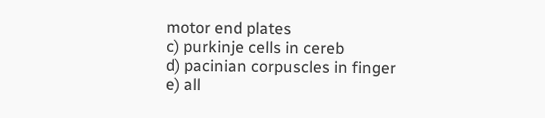motor end plates
c) purkinje cells in cereb
d) pacinian corpuscles in finger
e) all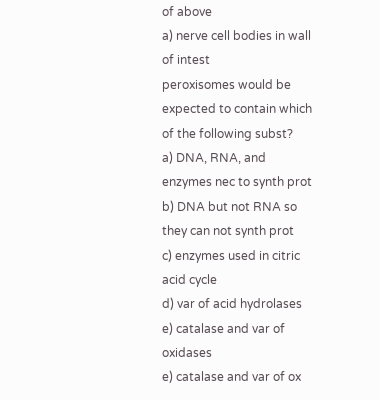of above
a) nerve cell bodies in wall of intest
peroxisomes would be expected to contain which of the following subst?
a) DNA, RNA, and enzymes nec to synth prot
b) DNA but not RNA so they can not synth prot
c) enzymes used in citric acid cycle
d) var of acid hydrolases
e) catalase and var of oxidases
e) catalase and var of ox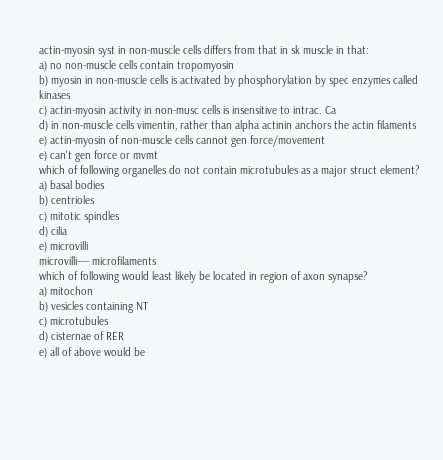actin-myosin syst in non-muscle cells differs from that in sk muscle in that:
a) no non-muscle cells contain tropomyosin
b) myosin in non-muscle cells is activated by phosphorylation by spec enzymes called kinases
c) actin-myosin activity in non-musc cells is insensitive to intrac. Ca
d) in non-muscle cells vimentin, rather than alpha actinin anchors the actin filaments
e) actin-myosin of non-muscle cells cannot gen force/movement
e) can't gen force or mvmt
which of following organelles do not contain microtubules as a major struct element?
a) basal bodies
b) centrioles
c) mitotic spindles
d) cilia
e) microvilli
microvilli---- microfilaments
which of following would least likely be located in region of axon synapse?
a) mitochon
b) vesicles containing NT
c) microtubules
d) cisternae of RER
e) all of above would be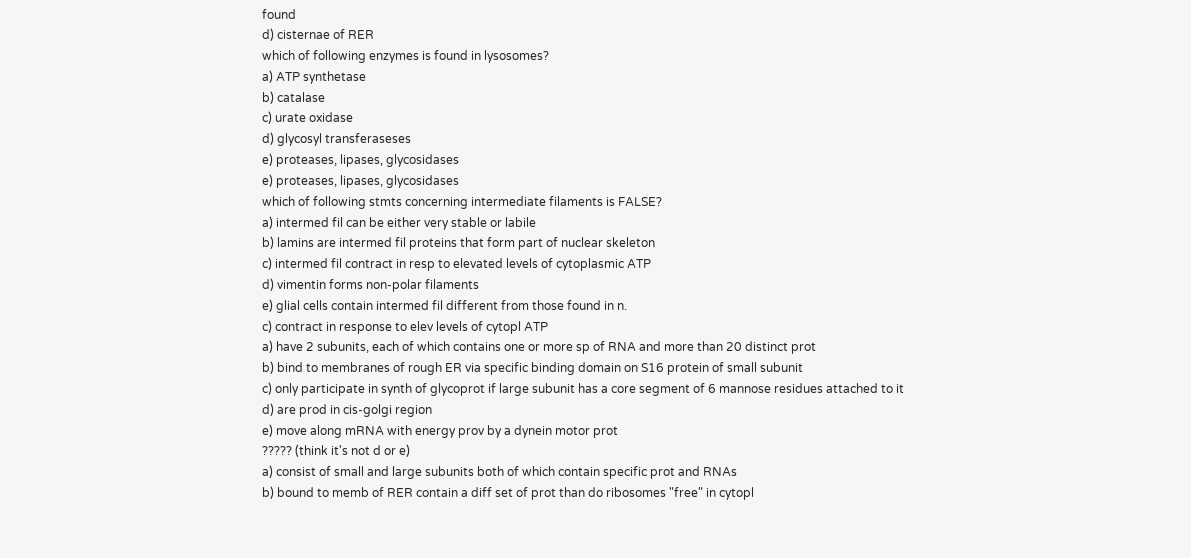found
d) cisternae of RER
which of following enzymes is found in lysosomes?
a) ATP synthetase
b) catalase
c) urate oxidase
d) glycosyl transferaseses
e) proteases, lipases, glycosidases
e) proteases, lipases, glycosidases
which of following stmts concerning intermediate filaments is FALSE?
a) intermed fil can be either very stable or labile
b) lamins are intermed fil proteins that form part of nuclear skeleton
c) intermed fil contract in resp to elevated levels of cytoplasmic ATP
d) vimentin forms non-polar filaments
e) glial cells contain intermed fil different from those found in n.
c) contract in response to elev levels of cytopl ATP
a) have 2 subunits, each of which contains one or more sp of RNA and more than 20 distinct prot
b) bind to membranes of rough ER via specific binding domain on S16 protein of small subunit
c) only participate in synth of glycoprot if large subunit has a core segment of 6 mannose residues attached to it
d) are prod in cis-golgi region
e) move along mRNA with energy prov by a dynein motor prot
????? (think it's not d or e)
a) consist of small and large subunits both of which contain specific prot and RNAs
b) bound to memb of RER contain a diff set of prot than do ribosomes "free" in cytopl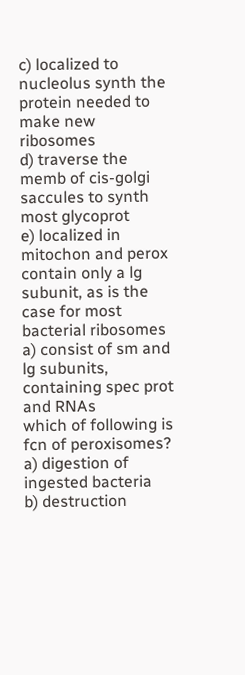c) localized to nucleolus synth the protein needed to make new ribosomes
d) traverse the memb of cis-golgi saccules to synth most glycoprot
e) localized in mitochon and perox contain only a lg subunit, as is the case for most bacterial ribosomes
a) consist of sm and lg subunits, containing spec prot and RNAs
which of following is fcn of peroxisomes?
a) digestion of ingested bacteria
b) destruction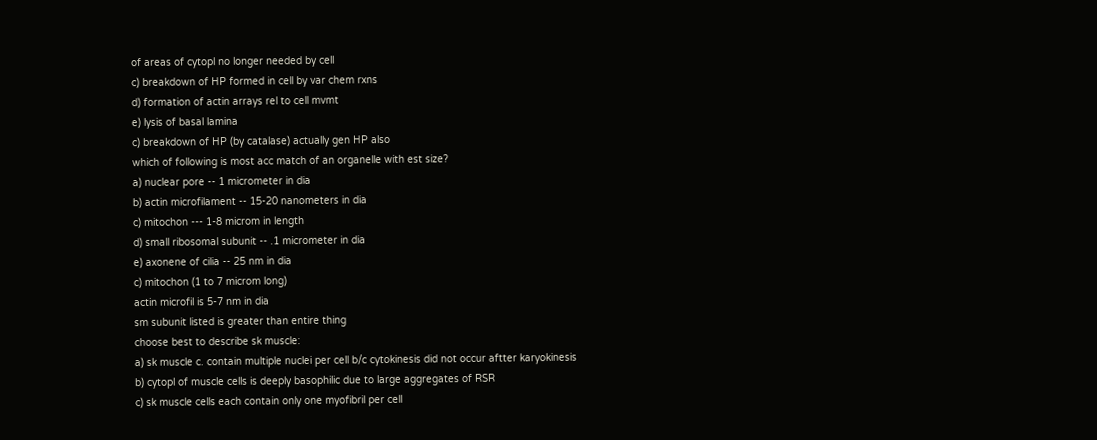of areas of cytopl no longer needed by cell
c) breakdown of HP formed in cell by var chem rxns
d) formation of actin arrays rel to cell mvmt
e) lysis of basal lamina
c) breakdown of HP (by catalase) actually gen HP also
which of following is most acc match of an organelle with est size?
a) nuclear pore -- 1 micrometer in dia
b) actin microfilament -- 15-20 nanometers in dia
c) mitochon --- 1-8 microm in length
d) small ribosomal subunit -- .1 micrometer in dia
e) axonene of cilia -- 25 nm in dia
c) mitochon (1 to 7 microm long)
actin microfil is 5-7 nm in dia
sm subunit listed is greater than entire thing
choose best to describe sk muscle:
a) sk muscle c. contain multiple nuclei per cell b/c cytokinesis did not occur aftter karyokinesis
b) cytopl of muscle cells is deeply basophilic due to large aggregates of RSR
c) sk muscle cells each contain only one myofibril per cell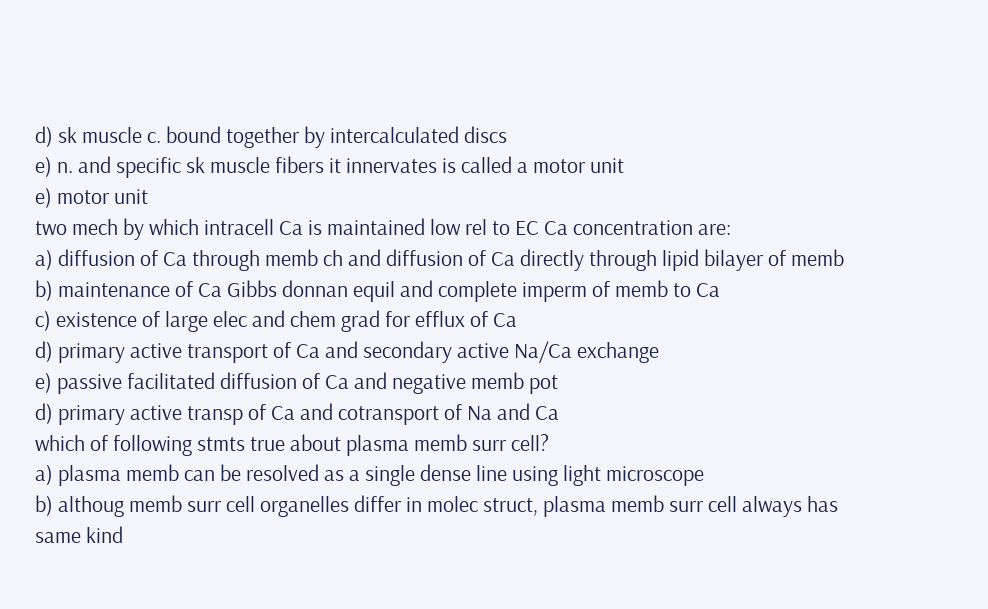d) sk muscle c. bound together by intercalculated discs
e) n. and specific sk muscle fibers it innervates is called a motor unit
e) motor unit
two mech by which intracell Ca is maintained low rel to EC Ca concentration are:
a) diffusion of Ca through memb ch and diffusion of Ca directly through lipid bilayer of memb
b) maintenance of Ca Gibbs donnan equil and complete imperm of memb to Ca
c) existence of large elec and chem grad for efflux of Ca
d) primary active transport of Ca and secondary active Na/Ca exchange
e) passive facilitated diffusion of Ca and negative memb pot
d) primary active transp of Ca and cotransport of Na and Ca
which of following stmts true about plasma memb surr cell?
a) plasma memb can be resolved as a single dense line using light microscope
b) althoug memb surr cell organelles differ in molec struct, plasma memb surr cell always has same kind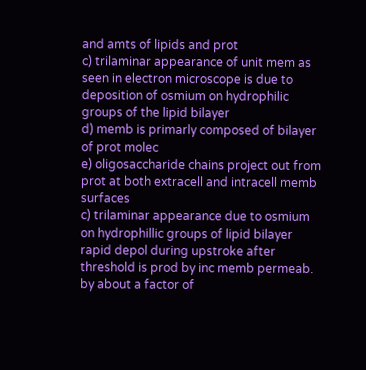and amts of lipids and prot
c) trilaminar appearance of unit mem as seen in electron microscope is due to deposition of osmium on hydrophilic groups of the lipid bilayer
d) memb is primarly composed of bilayer of prot molec
e) oligosaccharide chains project out from prot at both extracell and intracell memb surfaces
c) trilaminar appearance due to osmium on hydrophillic groups of lipid bilayer
rapid depol during upstroke after threshold is prod by inc memb permeab. by about a factor of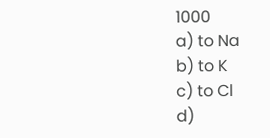1000
a) to Na
b) to K
c) to Cl
d)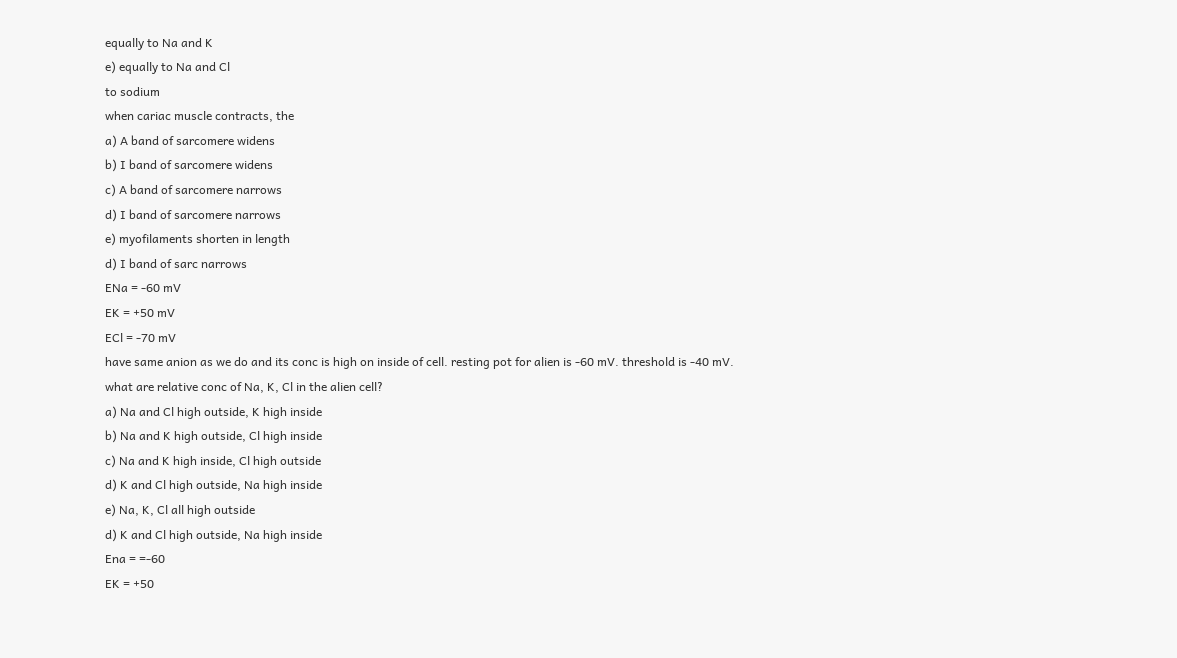equally to Na and K
e) equally to Na and Cl
to sodium
when cariac muscle contracts, the
a) A band of sarcomere widens
b) I band of sarcomere widens
c) A band of sarcomere narrows
d) I band of sarcomere narrows
e) myofilaments shorten in length
d) I band of sarc narrows
ENa = -60 mV
EK = +50 mV
ECl = -70 mV
have same anion as we do and its conc is high on inside of cell. resting pot for alien is -60 mV. threshold is -40 mV.
what are relative conc of Na, K, Cl in the alien cell?
a) Na and Cl high outside, K high inside
b) Na and K high outside, Cl high inside
c) Na and K high inside, Cl high outside
d) K and Cl high outside, Na high inside
e) Na, K, Cl all high outside
d) K and Cl high outside, Na high inside
Ena = =-60
EK = +50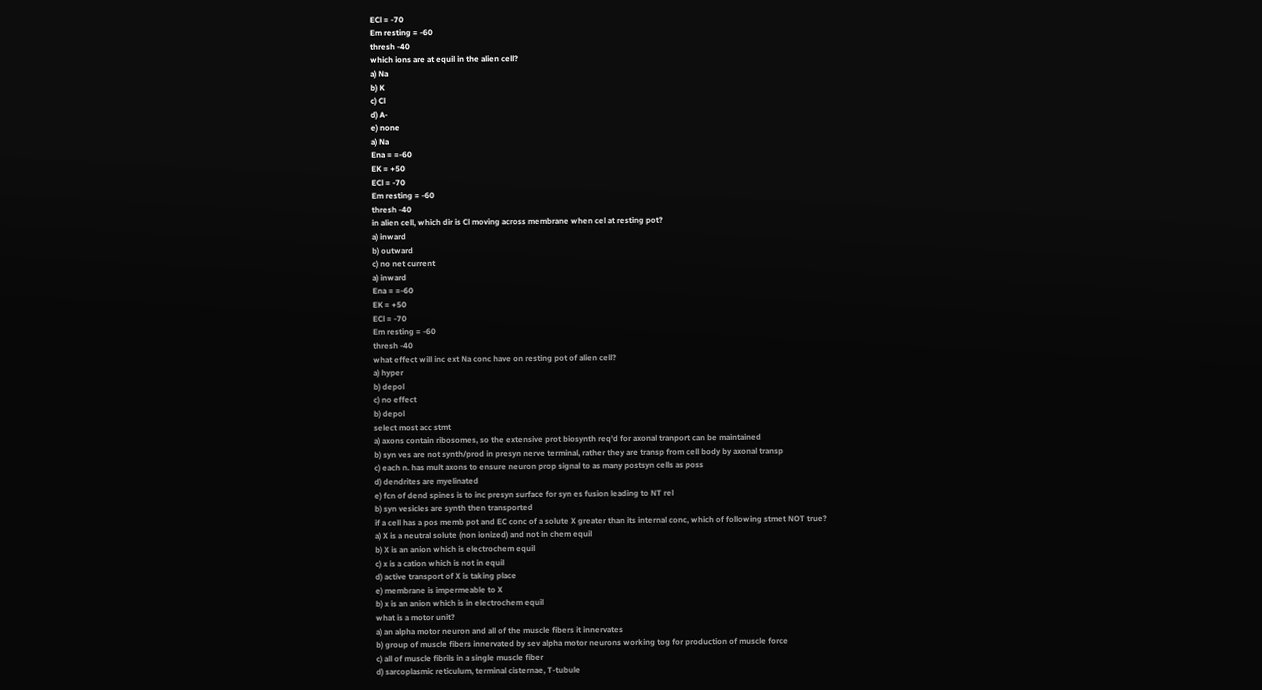ECl = -70
Em resting = -60
thresh -40
which ions are at equil in the alien cell?
a) Na
b) K
c) Cl
d) A-
e) none
a) Na
Ena = =-60
EK = +50
ECl = -70
Em resting = -60
thresh -40
in alien cell, which dir is Cl moving across membrane when cel at resting pot?
a) inward
b) outward
c) no net current
a) inward
Ena = =-60
EK = +50
ECl = -70
Em resting = -60
thresh -40
what effect will inc ext Na conc have on resting pot of alien cell?
a) hyper
b) depol
c) no effect
b) depol
select most acc stmt
a) axons contain ribosomes, so the extensive prot biosynth req'd for axonal tranport can be maintained
b) syn ves are not synth/prod in presyn nerve terminal, rather they are transp from cell body by axonal transp
c) each n. has mult axons to ensure neuron prop signal to as many postsyn cells as poss
d) dendrites are myelinated
e) fcn of dend spines is to inc presyn surface for syn es fusion leading to NT rel
b) syn vesicles are synth then transported
if a cell has a pos memb pot and EC conc of a solute X greater than its internal conc, which of following stmet NOT true?
a) X is a neutral solute (non ionized) and not in chem equil
b) X is an anion which is electrochem equil
c) x is a cation which is not in equil
d) active transport of X is taking place
e) membrane is impermeable to X
b) x is an anion which is in electrochem equil
what is a motor unit?
a) an alpha motor neuron and all of the muscle fibers it innervates
b) group of muscle fibers innervated by sev alpha motor neurons working tog for production of muscle force
c) all of muscle fibrils in a single muscle fiber
d) sarcoplasmic reticulum, terminal cisternae, T-tubule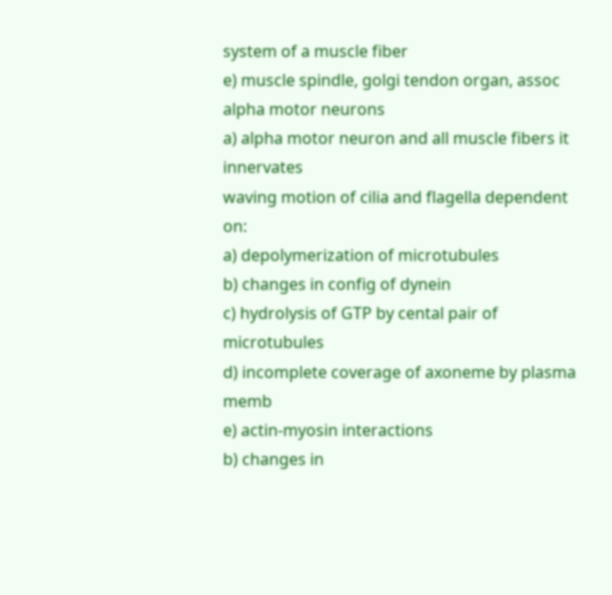system of a muscle fiber
e) muscle spindle, golgi tendon organ, assoc alpha motor neurons
a) alpha motor neuron and all muscle fibers it innervates
waving motion of cilia and flagella dependent on:
a) depolymerization of microtubules
b) changes in config of dynein
c) hydrolysis of GTP by cental pair of microtubules
d) incomplete coverage of axoneme by plasma memb
e) actin-myosin interactions
b) changes in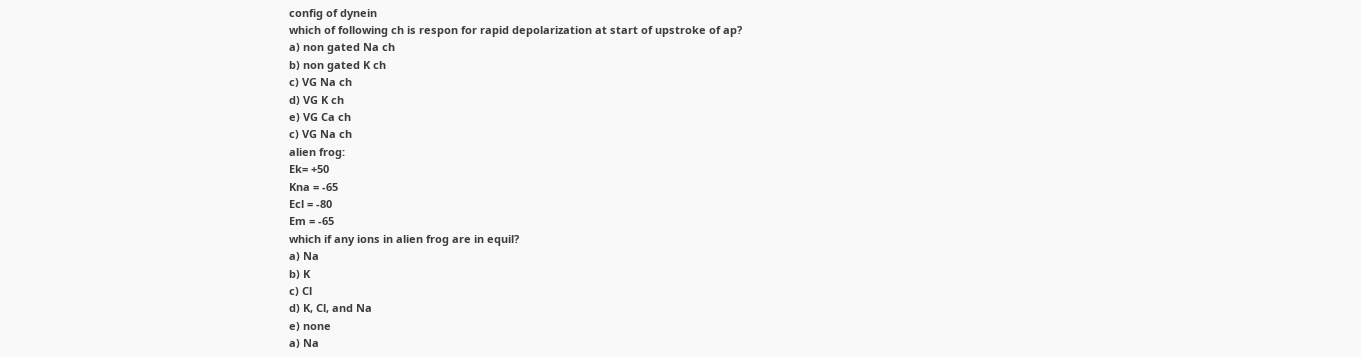config of dynein
which of following ch is respon for rapid depolarization at start of upstroke of ap?
a) non gated Na ch
b) non gated K ch
c) VG Na ch
d) VG K ch
e) VG Ca ch
c) VG Na ch
alien frog:
Ek= +50
Kna = -65
Ecl = -80
Em = -65
which if any ions in alien frog are in equil?
a) Na
b) K
c) Cl
d) K, Cl, and Na
e) none
a) Na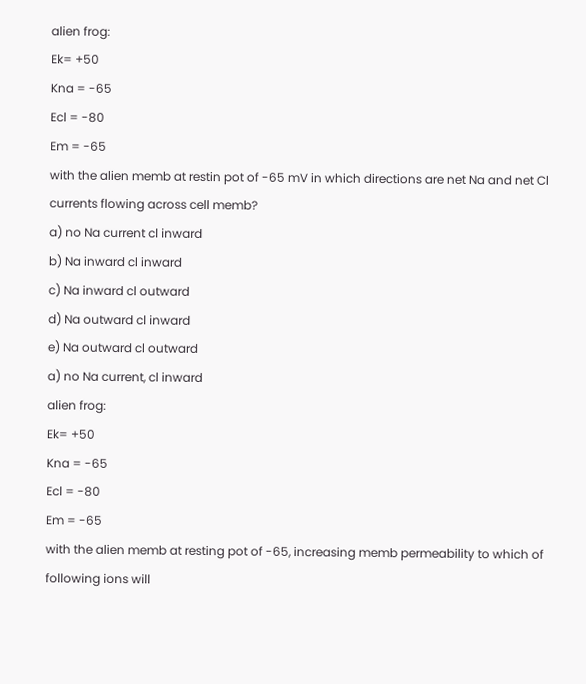alien frog:
Ek= +50
Kna = -65
Ecl = -80
Em = -65
with the alien memb at restin pot of -65 mV in which directions are net Na and net Cl currents flowing across cell memb?
a) no Na current cl inward
b) Na inward cl inward
c) Na inward cl outward
d) Na outward cl inward
e) Na outward cl outward
a) no Na current, cl inward
alien frog:
Ek= +50
Kna = -65
Ecl = -80
Em = -65
with the alien memb at resting pot of -65, increasing memb permeability to which of following ions will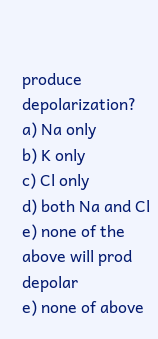produce depolarization?
a) Na only
b) K only
c) Cl only
d) both Na and Cl
e) none of the above will prod depolar
e) none of above